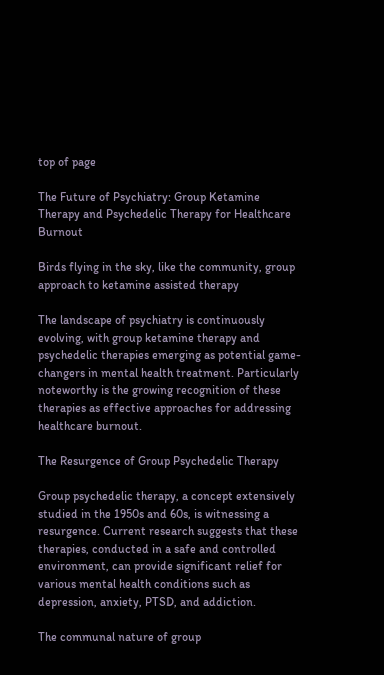top of page

The Future of Psychiatry: Group Ketamine Therapy and Psychedelic Therapy for Healthcare Burnout

Birds flying in the sky, like the community, group approach to ketamine assisted therapy

The landscape of psychiatry is continuously evolving, with group ketamine therapy and psychedelic therapies emerging as potential game-changers in mental health treatment. Particularly noteworthy is the growing recognition of these therapies as effective approaches for addressing healthcare burnout.

The Resurgence of Group Psychedelic Therapy

Group psychedelic therapy, a concept extensively studied in the 1950s and 60s, is witnessing a resurgence. Current research suggests that these therapies, conducted in a safe and controlled environment, can provide significant relief for various mental health conditions such as depression, anxiety, PTSD, and addiction.

The communal nature of group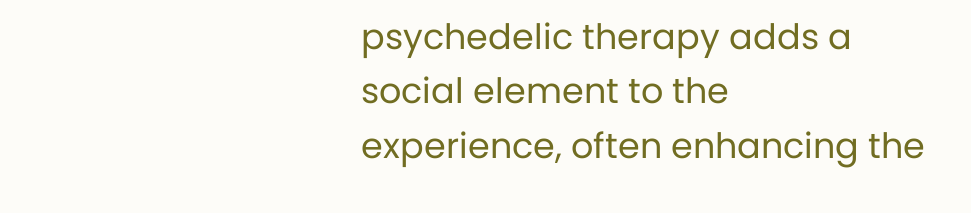psychedelic therapy adds a social element to the experience, often enhancing the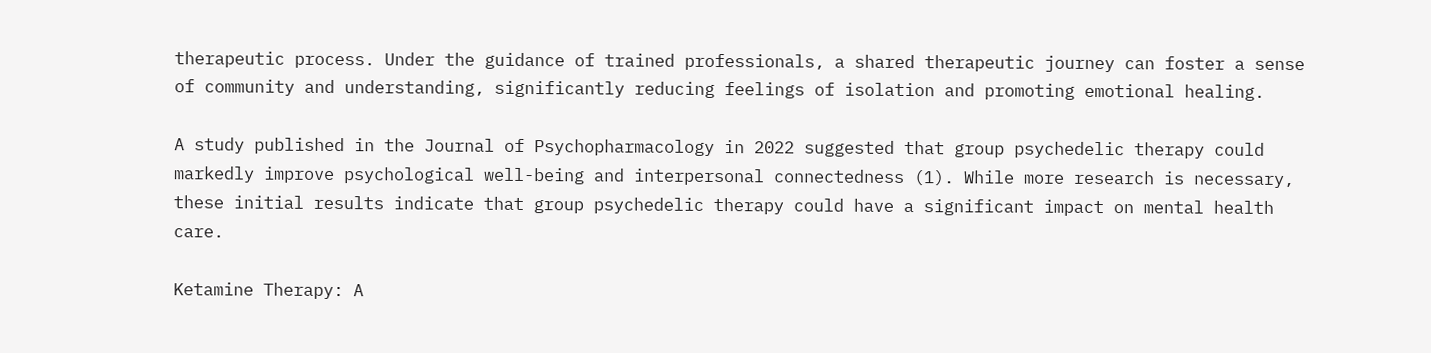therapeutic process. Under the guidance of trained professionals, a shared therapeutic journey can foster a sense of community and understanding, significantly reducing feelings of isolation and promoting emotional healing.

A study published in the Journal of Psychopharmacology in 2022 suggested that group psychedelic therapy could markedly improve psychological well-being and interpersonal connectedness (1). While more research is necessary, these initial results indicate that group psychedelic therapy could have a significant impact on mental health care.

Ketamine Therapy: A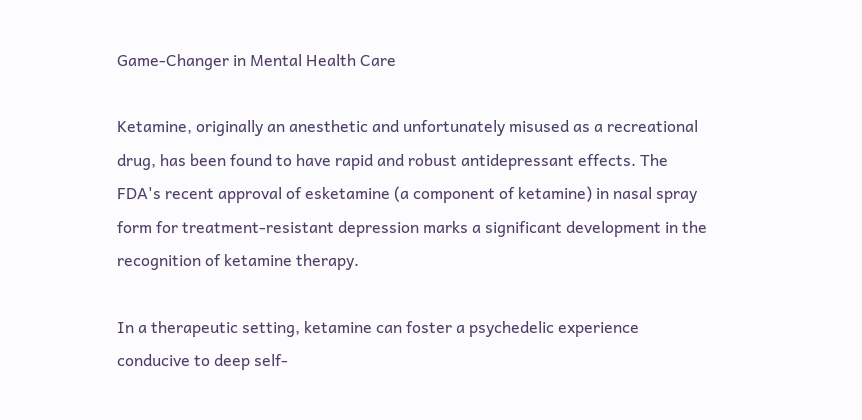Game-Changer in Mental Health Care

Ketamine, originally an anesthetic and unfortunately misused as a recreational drug, has been found to have rapid and robust antidepressant effects. The FDA's recent approval of esketamine (a component of ketamine) in nasal spray form for treatment-resistant depression marks a significant development in the recognition of ketamine therapy.

In a therapeutic setting, ketamine can foster a psychedelic experience conducive to deep self-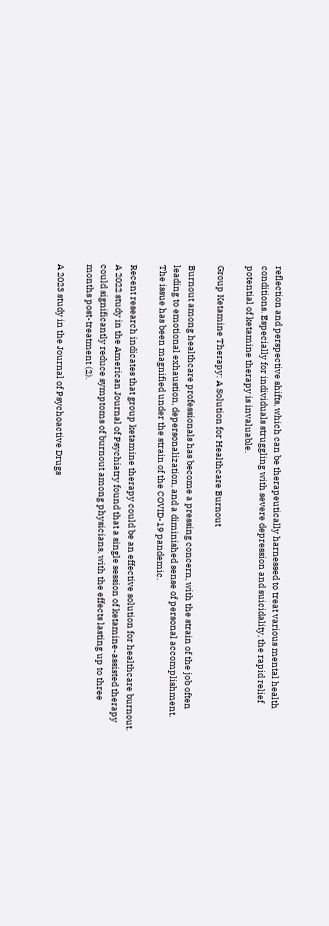reflection and perspective shifts, which can be therapeutically harnessed to treat various mental health conditions. Especially for individuals struggling with severe depression and suicidality, the rapid relief potential of ketamine therapy is invaluable.

Group Ketamine Therapy: A Solution for Healthcare Burnout

Burnout among healthcare professionals has become a pressing concern, with the strain of the job often leading to emotional exhaustion, depersonalization, and a diminished sense of personal accomplishment. The issue has been magnified under the strain of the COVID-19 pandemic.

Recent research indicates that group ketamine therapy could be an effective solution for healthcare burnout. A 2022 study in the American Journal of Psychiatry found that a single session of ketamine-assisted therapy could significantly reduce symptoms of burnout among physicians, with the effects lasting up to three months post-treatment (2).

A 2023 study in the Journal of Psychoactive Drugs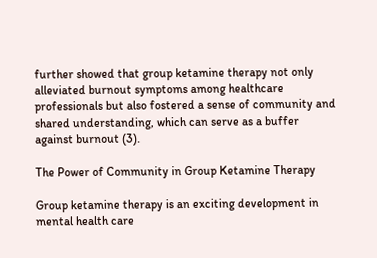further showed that group ketamine therapy not only alleviated burnout symptoms among healthcare professionals but also fostered a sense of community and shared understanding, which can serve as a buffer against burnout (3).

The Power of Community in Group Ketamine Therapy

Group ketamine therapy is an exciting development in mental health care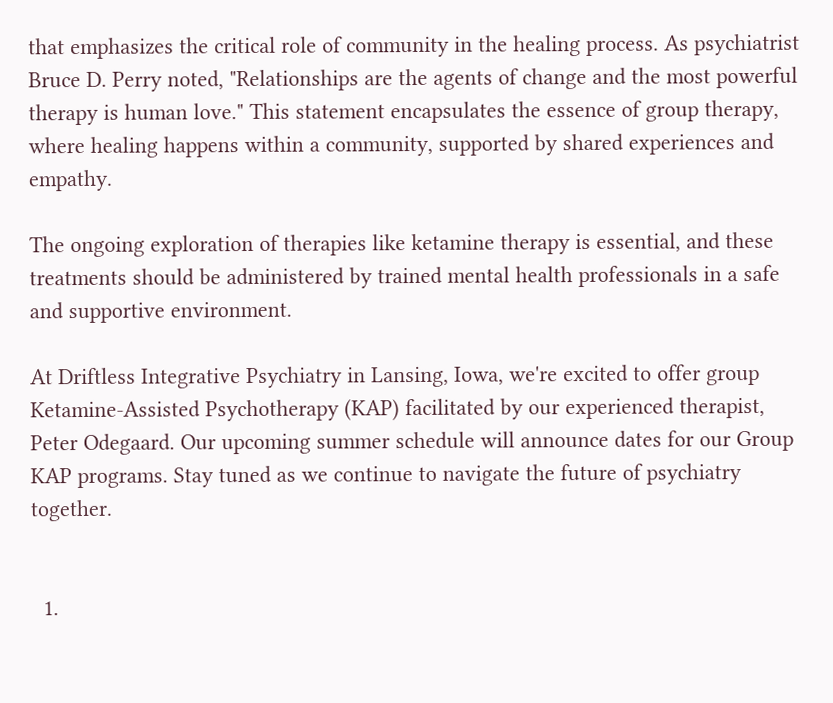that emphasizes the critical role of community in the healing process. As psychiatrist Bruce D. Perry noted, "Relationships are the agents of change and the most powerful therapy is human love." This statement encapsulates the essence of group therapy, where healing happens within a community, supported by shared experiences and empathy.

The ongoing exploration of therapies like ketamine therapy is essential, and these treatments should be administered by trained mental health professionals in a safe and supportive environment.

At Driftless Integrative Psychiatry in Lansing, Iowa, we're excited to offer group Ketamine-Assisted Psychotherapy (KAP) facilitated by our experienced therapist, Peter Odegaard. Our upcoming summer schedule will announce dates for our Group KAP programs. Stay tuned as we continue to navigate the future of psychiatry together.


  1.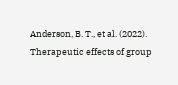Anderson, B. T., et al. (2022). Therapeutic effects of group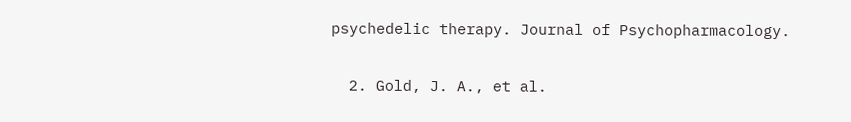psychedelic therapy. Journal of Psychopharmacology.

  2. Gold, J. A., et al.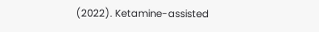(2022). Ketamine-assisted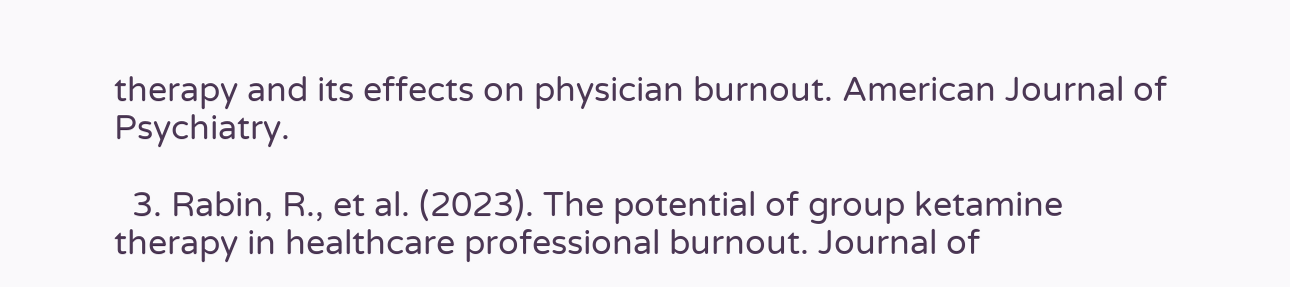therapy and its effects on physician burnout. American Journal of Psychiatry.

  3. Rabin, R., et al. (2023). The potential of group ketamine therapy in healthcare professional burnout. Journal of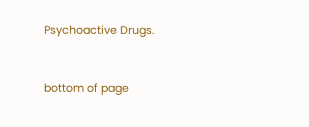Psychoactive Drugs.


bottom of page